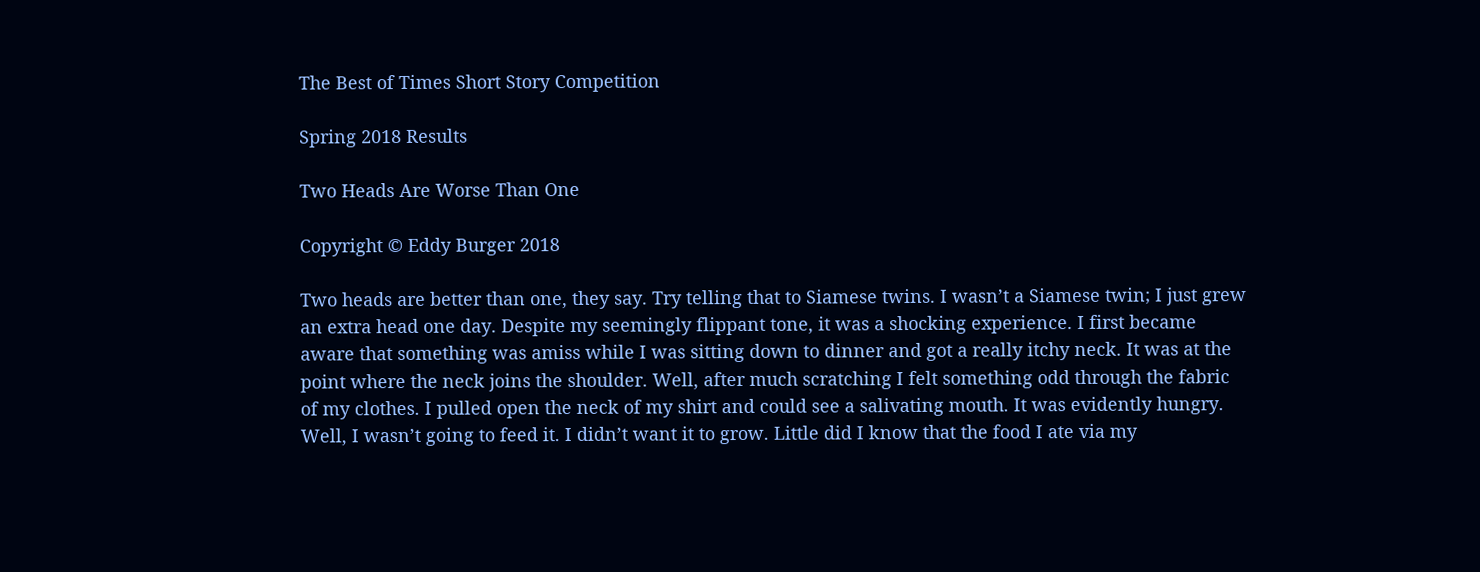The Best of Times Short Story Competition

Spring 2018 Results

Two Heads Are Worse Than One

Copyright © Eddy Burger 2018

Two heads are better than one, they say. Try telling that to Siamese twins. I wasn’t a Siamese twin; I just grew an extra head one day. Despite my seemingly flippant tone, it was a shocking experience. I first became aware that something was amiss while I was sitting down to dinner and got a really itchy neck. It was at the point where the neck joins the shoulder. Well, after much scratching I felt something odd through the fabric of my clothes. I pulled open the neck of my shirt and could see a salivating mouth. It was evidently hungry. Well, I wasn’t going to feed it. I didn’t want it to grow. Little did I know that the food I ate via my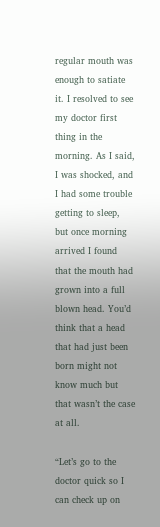regular mouth was enough to satiate it. I resolved to see my doctor first thing in the morning. As I said, I was shocked, and I had some trouble getting to sleep, but once morning arrived I found that the mouth had grown into a full blown head. You’d think that a head that had just been born might not know much but that wasn’t the case at all.

“Let’s go to the doctor quick so I can check up on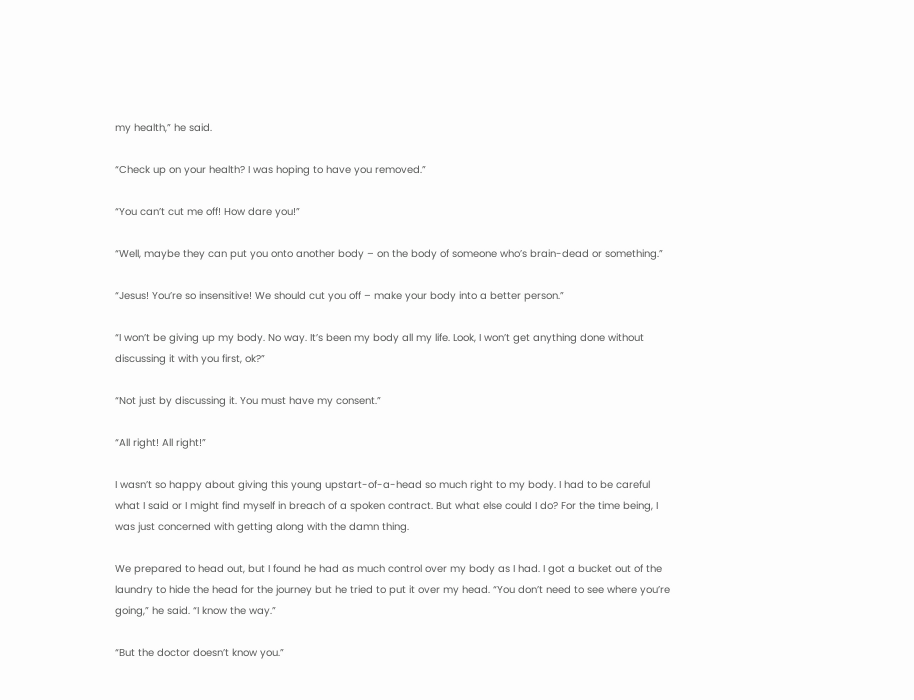my health,” he said.

“Check up on your health? I was hoping to have you removed.”

“You can’t cut me off! How dare you!”

“Well, maybe they can put you onto another body – on the body of someone who’s brain-dead or something.”

“Jesus! You’re so insensitive! We should cut you off – make your body into a better person.”

“I won’t be giving up my body. No way. It’s been my body all my life. Look, I won’t get anything done without discussing it with you first, ok?”

“Not just by discussing it. You must have my consent.”

“All right! All right!”

I wasn’t so happy about giving this young upstart-of-a-head so much right to my body. I had to be careful what I said or I might find myself in breach of a spoken contract. But what else could I do? For the time being, I was just concerned with getting along with the damn thing.

We prepared to head out, but I found he had as much control over my body as I had. I got a bucket out of the laundry to hide the head for the journey but he tried to put it over my head. “You don’t need to see where you’re going,” he said. “I know the way.”

“But the doctor doesn’t know you.”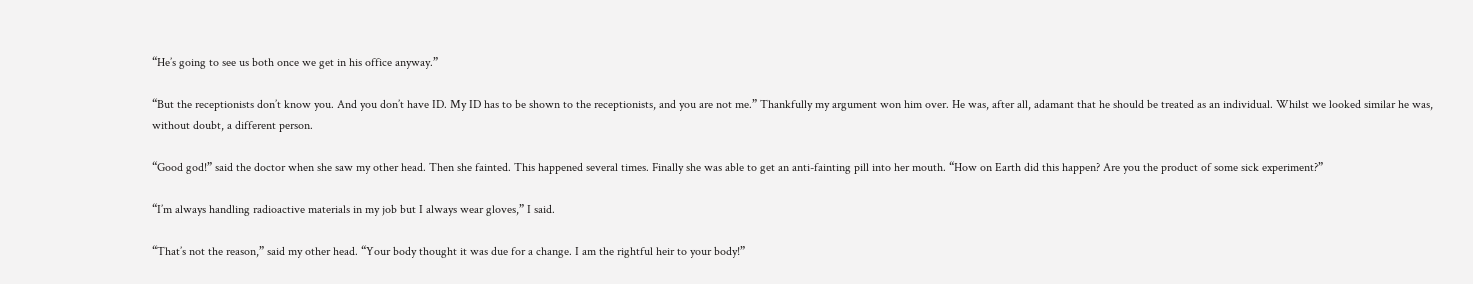“He’s going to see us both once we get in his office anyway.”

“But the receptionists don’t know you. And you don’t have ID. My ID has to be shown to the receptionists, and you are not me.” Thankfully my argument won him over. He was, after all, adamant that he should be treated as an individual. Whilst we looked similar he was, without doubt, a different person.

“Good god!” said the doctor when she saw my other head. Then she fainted. This happened several times. Finally she was able to get an anti-fainting pill into her mouth. “How on Earth did this happen? Are you the product of some sick experiment?”

“I’m always handling radioactive materials in my job but I always wear gloves,” I said.

“That’s not the reason,” said my other head. “Your body thought it was due for a change. I am the rightful heir to your body!”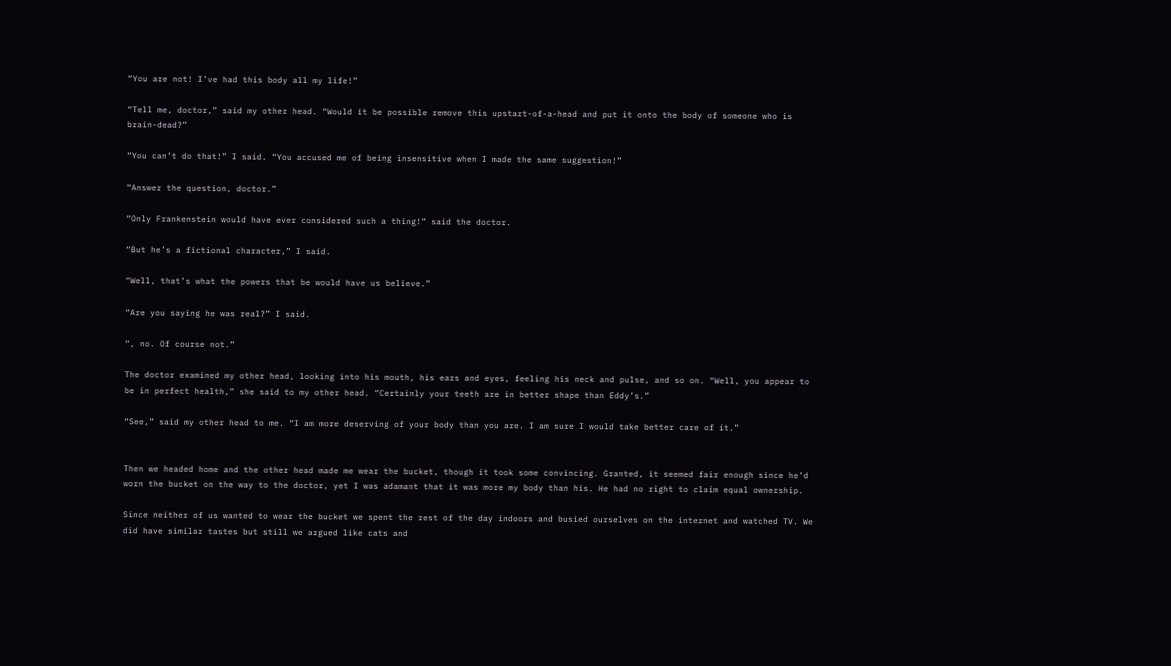“You are not! I’ve had this body all my life!”

“Tell me, doctor,” said my other head. “Would it be possible remove this upstart-of-a-head and put it onto the body of someone who is brain-dead?”

“You can’t do that!” I said. “You accused me of being insensitive when I made the same suggestion!”

“Answer the question, doctor.”

“Only Frankenstein would have ever considered such a thing!” said the doctor.

“But he’s a fictional character,” I said.

“Well, that’s what the powers that be would have us believe.”

“Are you saying he was real?” I said.

“, no. Of course not.”

The doctor examined my other head, looking into his mouth, his ears and eyes, feeling his neck and pulse, and so on. “Well, you appear to be in perfect health,” she said to my other head. “Certainly your teeth are in better shape than Eddy’s.”

“See,” said my other head to me. “I am more deserving of your body than you are. I am sure I would take better care of it.”


Then we headed home and the other head made me wear the bucket, though it took some convincing. Granted, it seemed fair enough since he’d worn the bucket on the way to the doctor, yet I was adamant that it was more my body than his. He had no right to claim equal ownership.

Since neither of us wanted to wear the bucket we spent the rest of the day indoors and busied ourselves on the internet and watched TV. We did have similar tastes but still we argued like cats and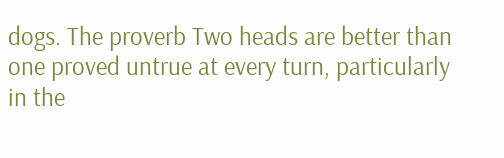dogs. The proverb Two heads are better than one proved untrue at every turn, particularly in the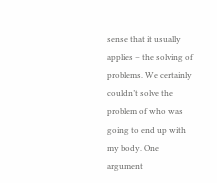sense that it usually applies – the solving of problems. We certainly couldn’t solve the problem of who was going to end up with my body. One argument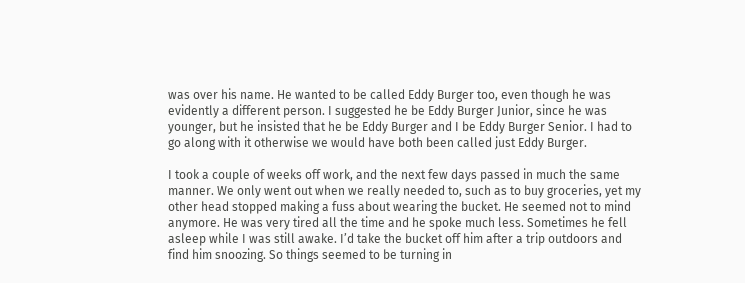was over his name. He wanted to be called Eddy Burger too, even though he was evidently a different person. I suggested he be Eddy Burger Junior, since he was younger, but he insisted that he be Eddy Burger and I be Eddy Burger Senior. I had to go along with it otherwise we would have both been called just Eddy Burger.

I took a couple of weeks off work, and the next few days passed in much the same manner. We only went out when we really needed to, such as to buy groceries, yet my other head stopped making a fuss about wearing the bucket. He seemed not to mind anymore. He was very tired all the time and he spoke much less. Sometimes he fell asleep while I was still awake. I’d take the bucket off him after a trip outdoors and find him snoozing. So things seemed to be turning in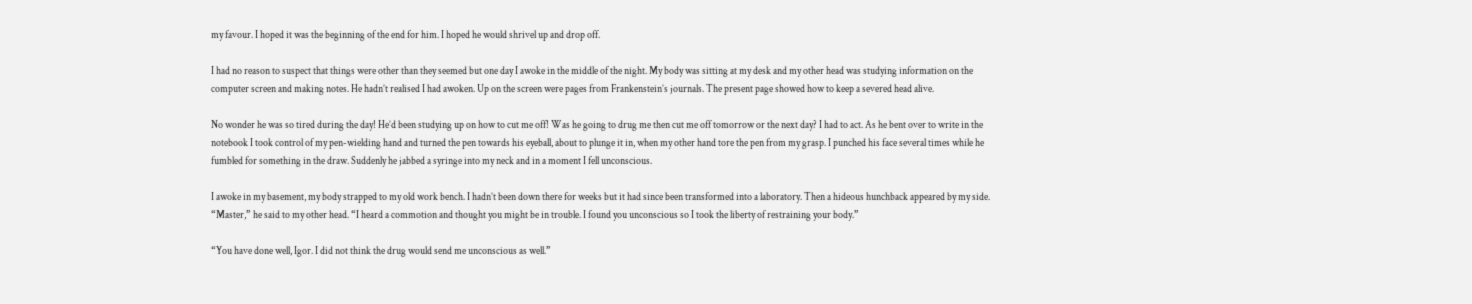my favour. I hoped it was the beginning of the end for him. I hoped he would shrivel up and drop off.

I had no reason to suspect that things were other than they seemed but one day I awoke in the middle of the night. My body was sitting at my desk and my other head was studying information on the computer screen and making notes. He hadn’t realised I had awoken. Up on the screen were pages from Frankenstein’s journals. The present page showed how to keep a severed head alive.

No wonder he was so tired during the day! He’d been studying up on how to cut me off! Was he going to drug me then cut me off tomorrow or the next day? I had to act. As he bent over to write in the notebook I took control of my pen-wielding hand and turned the pen towards his eyeball, about to plunge it in, when my other hand tore the pen from my grasp. I punched his face several times while he fumbled for something in the draw. Suddenly he jabbed a syringe into my neck and in a moment I fell unconscious.

I awoke in my basement, my body strapped to my old work bench. I hadn’t been down there for weeks but it had since been transformed into a laboratory. Then a hideous hunchback appeared by my side. “Master,” he said to my other head. “I heard a commotion and thought you might be in trouble. I found you unconscious so I took the liberty of restraining your body.”

“You have done well, Igor. I did not think the drug would send me unconscious as well.”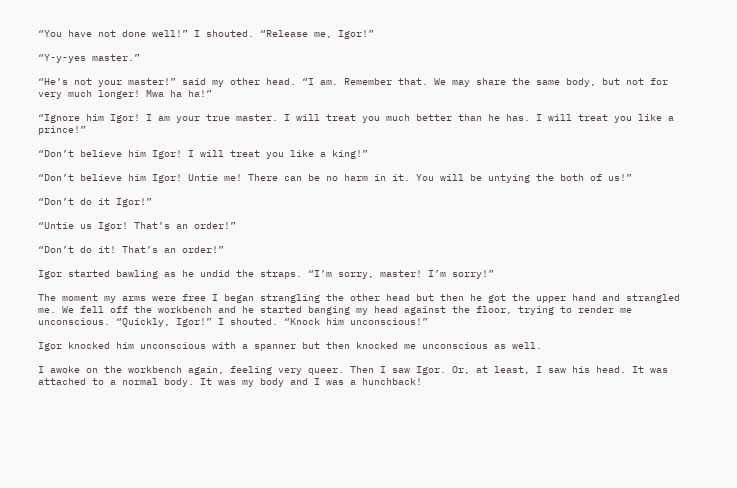“You have not done well!” I shouted. “Release me, Igor!”

“Y-y-yes master.”

“He’s not your master!” said my other head. “I am. Remember that. We may share the same body, but not for very much longer! Mwa ha ha!”

“Ignore him Igor! I am your true master. I will treat you much better than he has. I will treat you like a prince!”

“Don’t believe him Igor! I will treat you like a king!”

“Don’t believe him Igor! Untie me! There can be no harm in it. You will be untying the both of us!”

“Don’t do it Igor!”

“Untie us Igor! That’s an order!”

“Don’t do it! That’s an order!”

Igor started bawling as he undid the straps. “I’m sorry, master! I’m sorry!”

The moment my arms were free I began strangling the other head but then he got the upper hand and strangled me. We fell off the workbench and he started banging my head against the floor, trying to render me unconscious. “Quickly, Igor!” I shouted. “Knock him unconscious!”

Igor knocked him unconscious with a spanner but then knocked me unconscious as well.

I awoke on the workbench again, feeling very queer. Then I saw Igor. Or, at least, I saw his head. It was attached to a normal body. It was my body and I was a hunchback!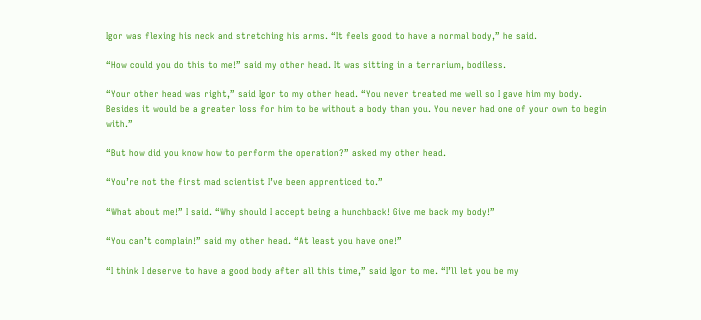Igor was flexing his neck and stretching his arms. “It feels good to have a normal body,” he said.

“How could you do this to me!” said my other head. It was sitting in a terrarium, bodiless.

“Your other head was right,” said Igor to my other head. “You never treated me well so I gave him my body. Besides it would be a greater loss for him to be without a body than you. You never had one of your own to begin with.”

“But how did you know how to perform the operation?” asked my other head.

“You’re not the first mad scientist I’ve been apprenticed to.”

“What about me!” I said. “Why should I accept being a hunchback! Give me back my body!”

“You can’t complain!” said my other head. “At least you have one!”

“I think I deserve to have a good body after all this time,” said Igor to me. “I’ll let you be my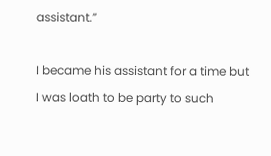assistant.”

I became his assistant for a time but I was loath to be party to such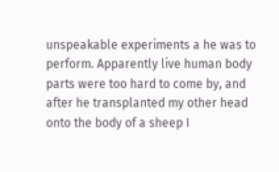unspeakable experiments a he was to perform. Apparently live human body parts were too hard to come by, and after he transplanted my other head onto the body of a sheep I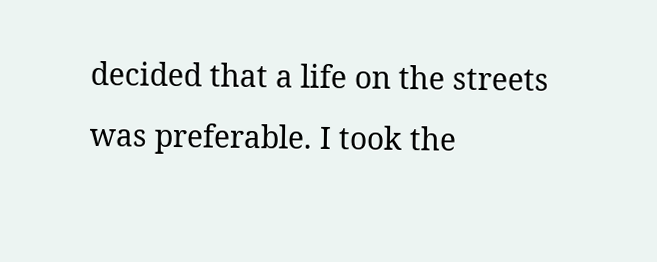decided that a life on the streets was preferable. I took the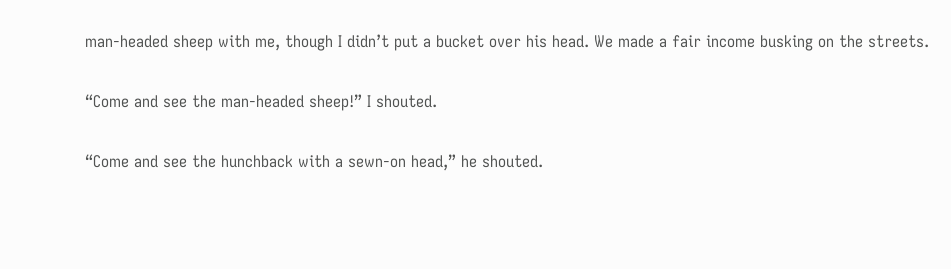man-headed sheep with me, though I didn’t put a bucket over his head. We made a fair income busking on the streets.

“Come and see the man-headed sheep!” I shouted.

“Come and see the hunchback with a sewn-on head,” he shouted.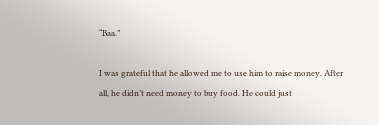“Baa.”

I was grateful that he allowed me to use him to raise money. After all, he didn’t need money to buy food. He could just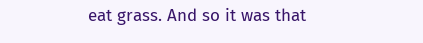eat grass. And so it was that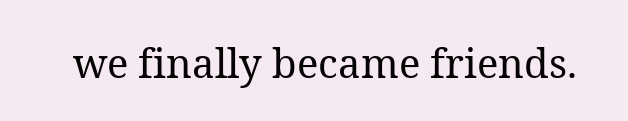we finally became friends.